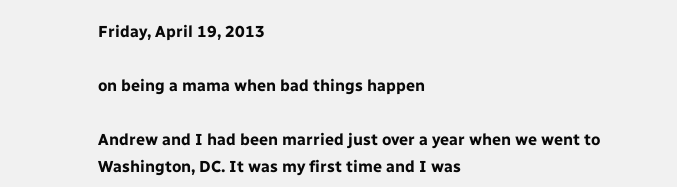Friday, April 19, 2013

on being a mama when bad things happen

Andrew and I had been married just over a year when we went to Washington, DC. It was my first time and I was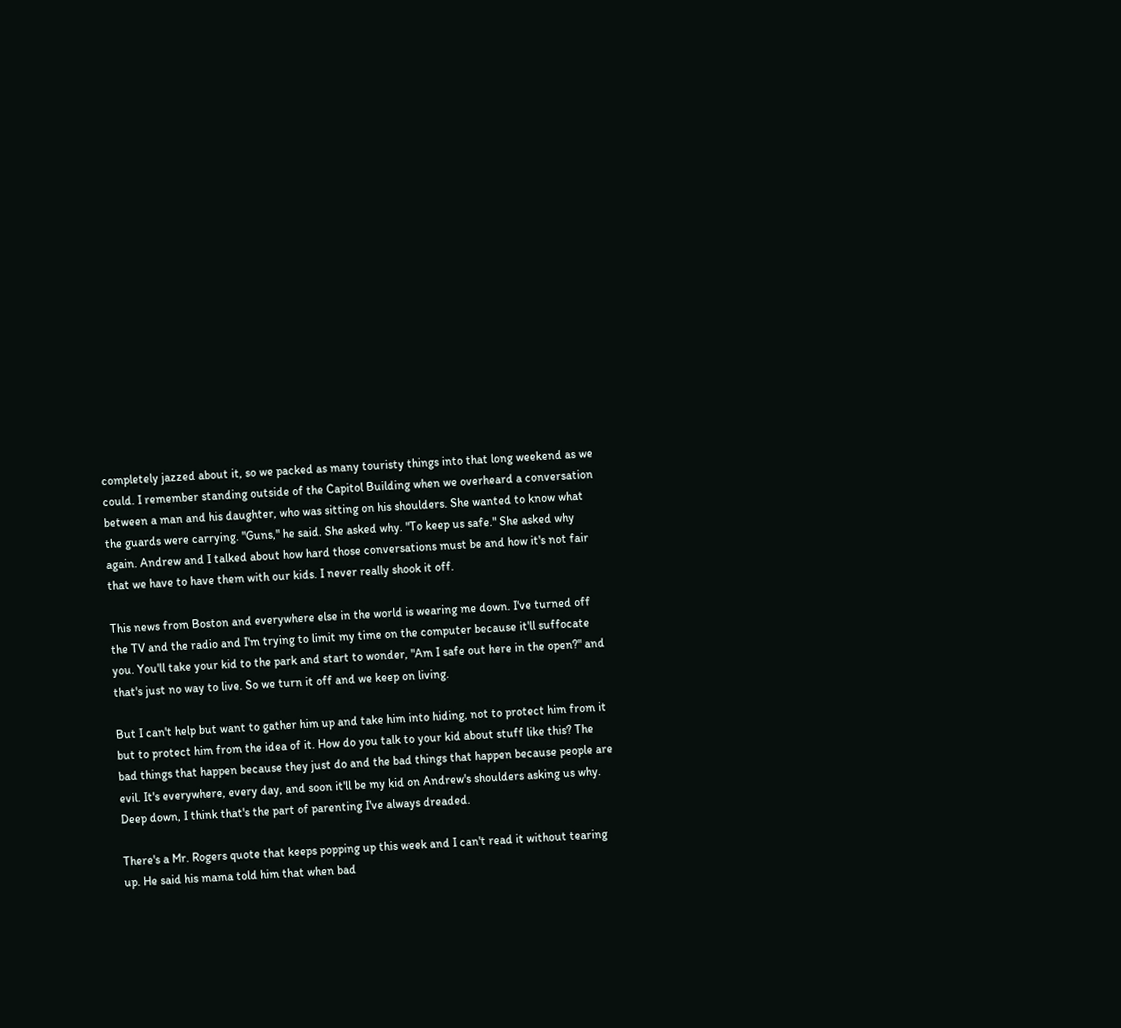completely jazzed about it, so we packed as many touristy things into that long weekend as we could. I remember standing outside of the Capitol Building when we overheard a conversation between a man and his daughter, who was sitting on his shoulders. She wanted to know what the guards were carrying. "Guns," he said. She asked why. "To keep us safe." She asked why again. Andrew and I talked about how hard those conversations must be and how it's not fair that we have to have them with our kids. I never really shook it off.

This news from Boston and everywhere else in the world is wearing me down. I've turned off the TV and the radio and I'm trying to limit my time on the computer because it'll suffocate you. You'll take your kid to the park and start to wonder, "Am I safe out here in the open?" and that's just no way to live. So we turn it off and we keep on living.

But I can't help but want to gather him up and take him into hiding, not to protect him from it but to protect him from the idea of it. How do you talk to your kid about stuff like this? The bad things that happen because they just do and the bad things that happen because people are evil. It's everywhere, every day, and soon it'll be my kid on Andrew's shoulders asking us why. Deep down, I think that's the part of parenting I've always dreaded.

There's a Mr. Rogers quote that keeps popping up this week and I can't read it without tearing up. He said his mama told him that when bad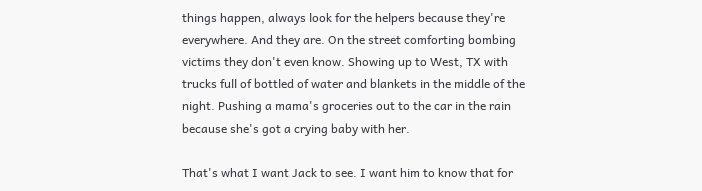things happen, always look for the helpers because they're everywhere. And they are. On the street comforting bombing victims they don't even know. Showing up to West, TX with trucks full of bottled of water and blankets in the middle of the night. Pushing a mama's groceries out to the car in the rain because she's got a crying baby with her.

That's what I want Jack to see. I want him to know that for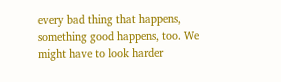every bad thing that happens, something good happens, too. We might have to look harder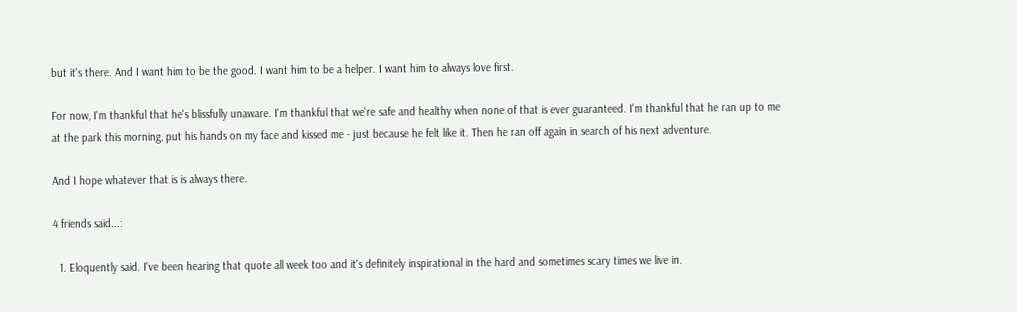but it's there. And I want him to be the good. I want him to be a helper. I want him to always love first.

For now, I'm thankful that he's blissfully unaware. I'm thankful that we're safe and healthy when none of that is ever guaranteed. I'm thankful that he ran up to me at the park this morning, put his hands on my face and kissed me - just because he felt like it. Then he ran off again in search of his next adventure.

And I hope whatever that is is always there.

4 friends said...:

  1. Eloquently said. I've been hearing that quote all week too and it's definitely inspirational in the hard and sometimes scary times we live in.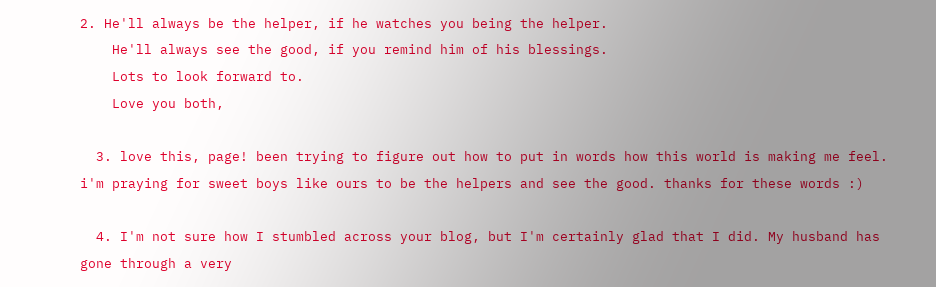2. He'll always be the helper, if he watches you being the helper.
    He'll always see the good, if you remind him of his blessings.
    Lots to look forward to.
    Love you both,

  3. love this, page! been trying to figure out how to put in words how this world is making me feel. i'm praying for sweet boys like ours to be the helpers and see the good. thanks for these words :)

  4. I'm not sure how I stumbled across your blog, but I'm certainly glad that I did. My husband has gone through a very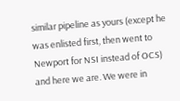similar pipeline as yours (except he was enlisted first, then went to Newport for NSI instead of OCS) and here we are. We were in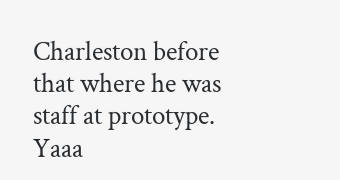Charleston before that where he was staff at prototype. Yaaa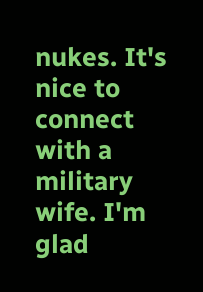nukes. It's nice to connect with a military wife. I'm glad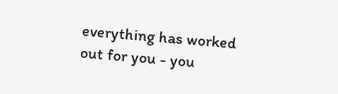everything has worked out for you - you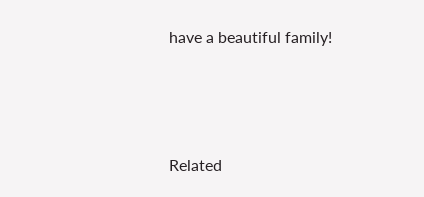have a beautiful family!



Related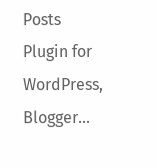Posts Plugin for WordPress, Blogger...